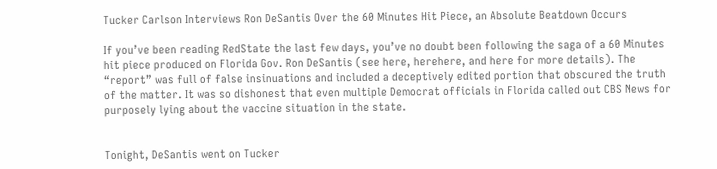Tucker Carlson Interviews Ron DeSantis Over the 60 Minutes Hit Piece, an Absolute Beatdown Occurs

If you’ve been reading RedState the last few days, you’ve no doubt been following the saga of a 60 Minutes hit piece produced on Florida Gov. Ron DeSantis (see here, herehere, and here for more details). The “report” was full of false insinuations and included a deceptively edited portion that obscured the truth of the matter. It was so dishonest that even multiple Democrat officials in Florida called out CBS News for purposely lying about the vaccine situation in the state.


Tonight, DeSantis went on Tucker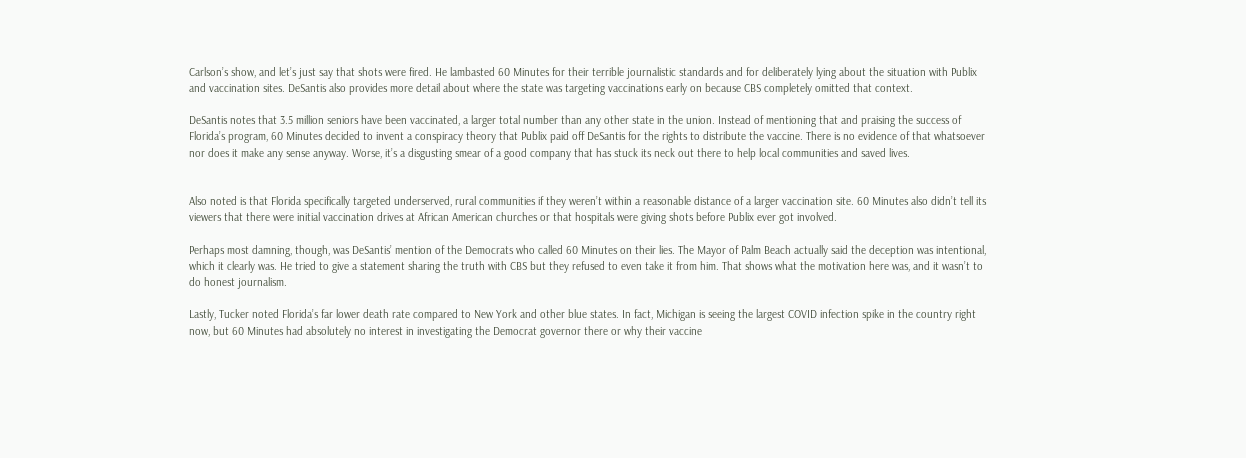Carlson’s show, and let’s just say that shots were fired. He lambasted 60 Minutes for their terrible journalistic standards and for deliberately lying about the situation with Publix and vaccination sites. DeSantis also provides more detail about where the state was targeting vaccinations early on because CBS completely omitted that context.

DeSantis notes that 3.5 million seniors have been vaccinated, a larger total number than any other state in the union. Instead of mentioning that and praising the success of Florida’s program, 60 Minutes decided to invent a conspiracy theory that Publix paid off DeSantis for the rights to distribute the vaccine. There is no evidence of that whatsoever nor does it make any sense anyway. Worse, it’s a disgusting smear of a good company that has stuck its neck out there to help local communities and saved lives.


Also noted is that Florida specifically targeted underserved, rural communities if they weren’t within a reasonable distance of a larger vaccination site. 60 Minutes also didn’t tell its viewers that there were initial vaccination drives at African American churches or that hospitals were giving shots before Publix ever got involved.

Perhaps most damning, though, was DeSantis’ mention of the Democrats who called 60 Minutes on their lies. The Mayor of Palm Beach actually said the deception was intentional, which it clearly was. He tried to give a statement sharing the truth with CBS but they refused to even take it from him. That shows what the motivation here was, and it wasn’t to do honest journalism.

Lastly, Tucker noted Florida’s far lower death rate compared to New York and other blue states. In fact, Michigan is seeing the largest COVID infection spike in the country right now, but 60 Minutes had absolutely no interest in investigating the Democrat governor there or why their vaccine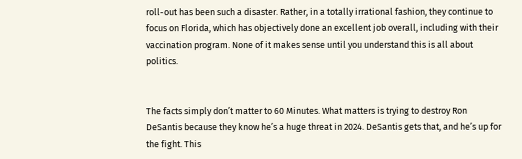roll-out has been such a disaster. Rather, in a totally irrational fashion, they continue to focus on Florida, which has objectively done an excellent job overall, including with their vaccination program. None of it makes sense until you understand this is all about politics.


The facts simply don’t matter to 60 Minutes. What matters is trying to destroy Ron DeSantis because they know he’s a huge threat in 2024. DeSantis gets that, and he’s up for the fight. This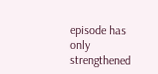episode has only strengthened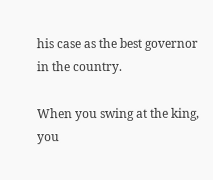his case as the best governor in the country.

When you swing at the king, you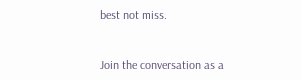best not miss.


Join the conversation as a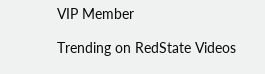VIP Member

Trending on RedState Videos